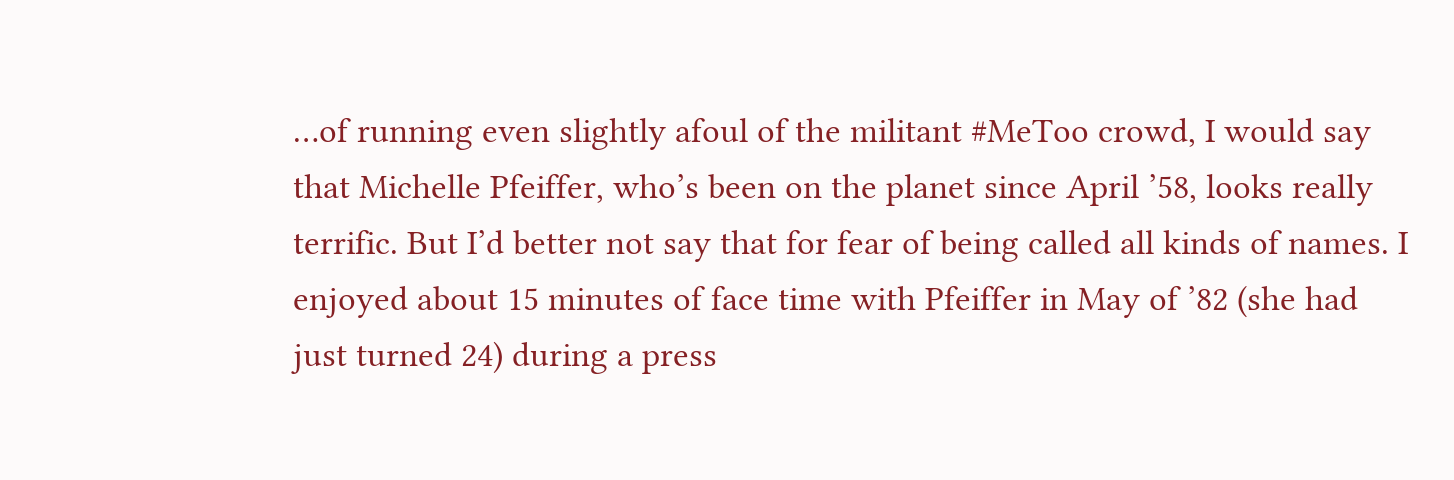…of running even slightly afoul of the militant #MeToo crowd, I would say that Michelle Pfeiffer, who’s been on the planet since April ’58, looks really terrific. But I’d better not say that for fear of being called all kinds of names. I enjoyed about 15 minutes of face time with Pfeiffer in May of ’82 (she had just turned 24) during a press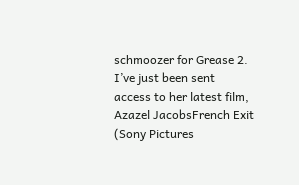schmoozer for Grease 2. I’ve just been sent access to her latest film, Azazel JacobsFrench Exit (Sony Pictures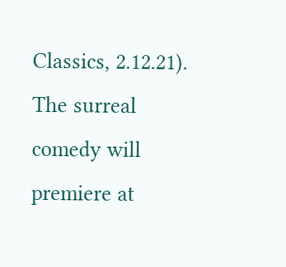Classics, 2.12.21). The surreal comedy will premiere at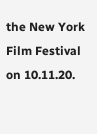the New York Film Festival on 10.11.20.